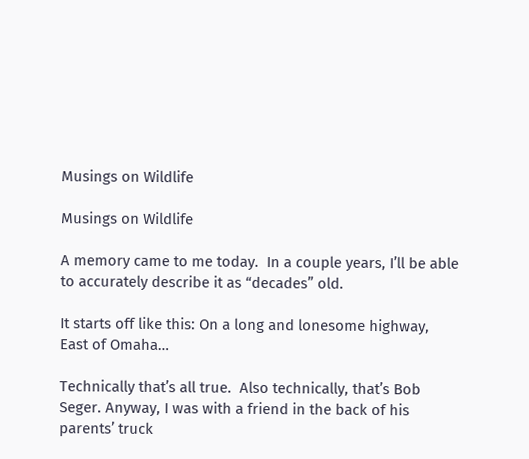Musings on Wildlife

Musings on Wildlife

A memory came to me today.  In a couple years, I’ll be able to accurately describe it as “decades” old.

It starts off like this: On a long and lonesome highway, East of Omaha…

Technically that’s all true.  Also technically, that’s Bob Seger. Anyway, I was with a friend in the back of his parents’ truck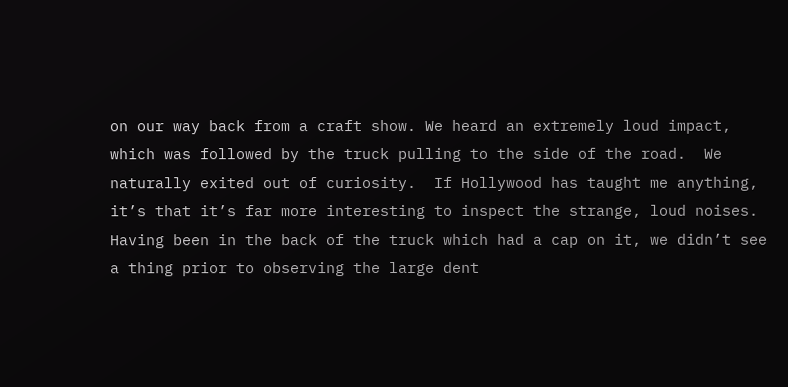on our way back from a craft show. We heard an extremely loud impact, which was followed by the truck pulling to the side of the road.  We naturally exited out of curiosity.  If Hollywood has taught me anything, it’s that it’s far more interesting to inspect the strange, loud noises.  Having been in the back of the truck which had a cap on it, we didn’t see a thing prior to observing the large dent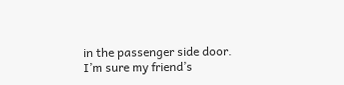in the passenger side door.  I’m sure my friend’s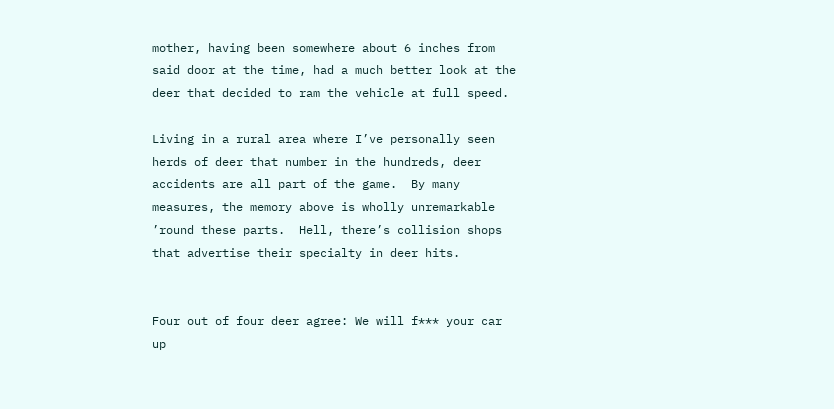mother, having been somewhere about 6 inches from said door at the time, had a much better look at the deer that decided to ram the vehicle at full speed.

Living in a rural area where I’ve personally seen herds of deer that number in the hundreds, deer accidents are all part of the game.  By many measures, the memory above is wholly unremarkable ’round these parts.  Hell, there’s collision shops that advertise their specialty in deer hits.


Four out of four deer agree: We will f*** your car up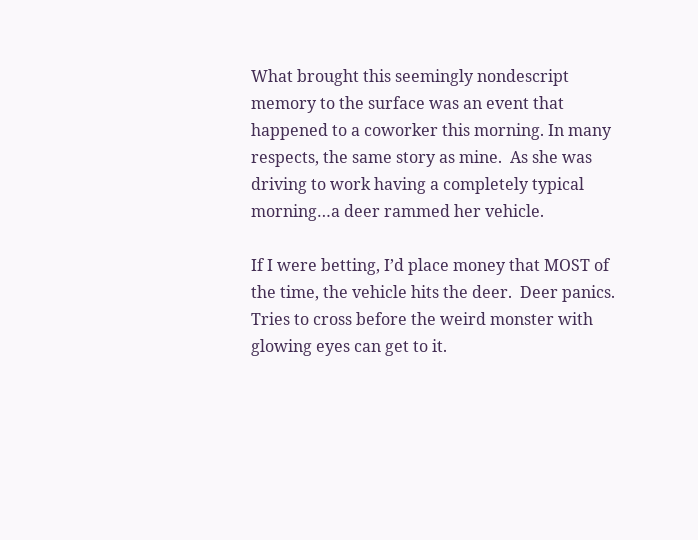What brought this seemingly nondescript memory to the surface was an event that happened to a coworker this morning. In many respects, the same story as mine.  As she was driving to work having a completely typical morning…a deer rammed her vehicle.

If I were betting, I’d place money that MOST of the time, the vehicle hits the deer.  Deer panics.  Tries to cross before the weird monster with glowing eyes can get to it.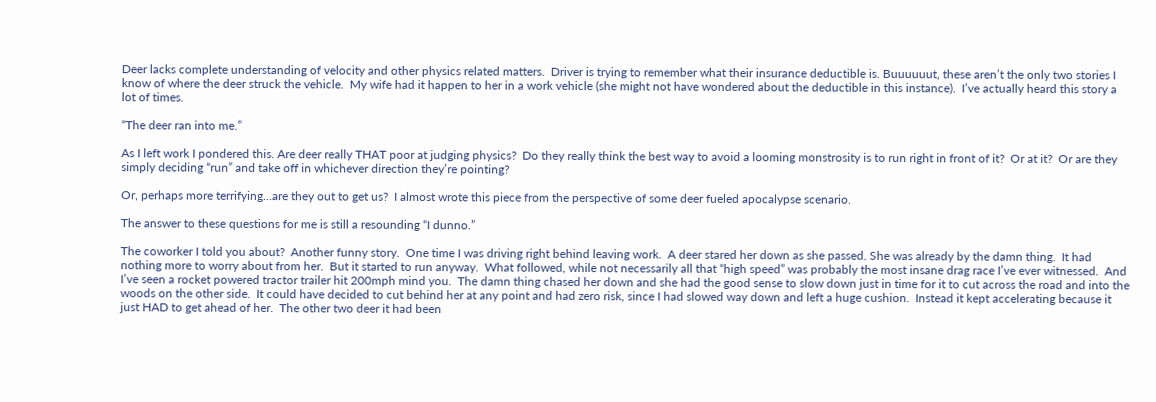Deer lacks complete understanding of velocity and other physics related matters.  Driver is trying to remember what their insurance deductible is. Buuuuuut, these aren’t the only two stories I know of where the deer struck the vehicle.  My wife had it happen to her in a work vehicle (she might not have wondered about the deductible in this instance).  I’ve actually heard this story a lot of times.

“The deer ran into me.”

As I left work I pondered this. Are deer really THAT poor at judging physics?  Do they really think the best way to avoid a looming monstrosity is to run right in front of it?  Or at it?  Or are they simply deciding “run” and take off in whichever direction they’re pointing?

Or, perhaps more terrifying…are they out to get us?  I almost wrote this piece from the perspective of some deer fueled apocalypse scenario.

The answer to these questions for me is still a resounding “I dunno.”

The coworker I told you about?  Another funny story.  One time I was driving right behind leaving work.  A deer stared her down as she passed. She was already by the damn thing.  It had nothing more to worry about from her.  But it started to run anyway.  What followed, while not necessarily all that “high speed” was probably the most insane drag race I’ve ever witnessed.  And I’ve seen a rocket powered tractor trailer hit 200mph mind you.  The damn thing chased her down and she had the good sense to slow down just in time for it to cut across the road and into the woods on the other side.  It could have decided to cut behind her at any point and had zero risk, since I had slowed way down and left a huge cushion.  Instead it kept accelerating because it just HAD to get ahead of her.  The other two deer it had been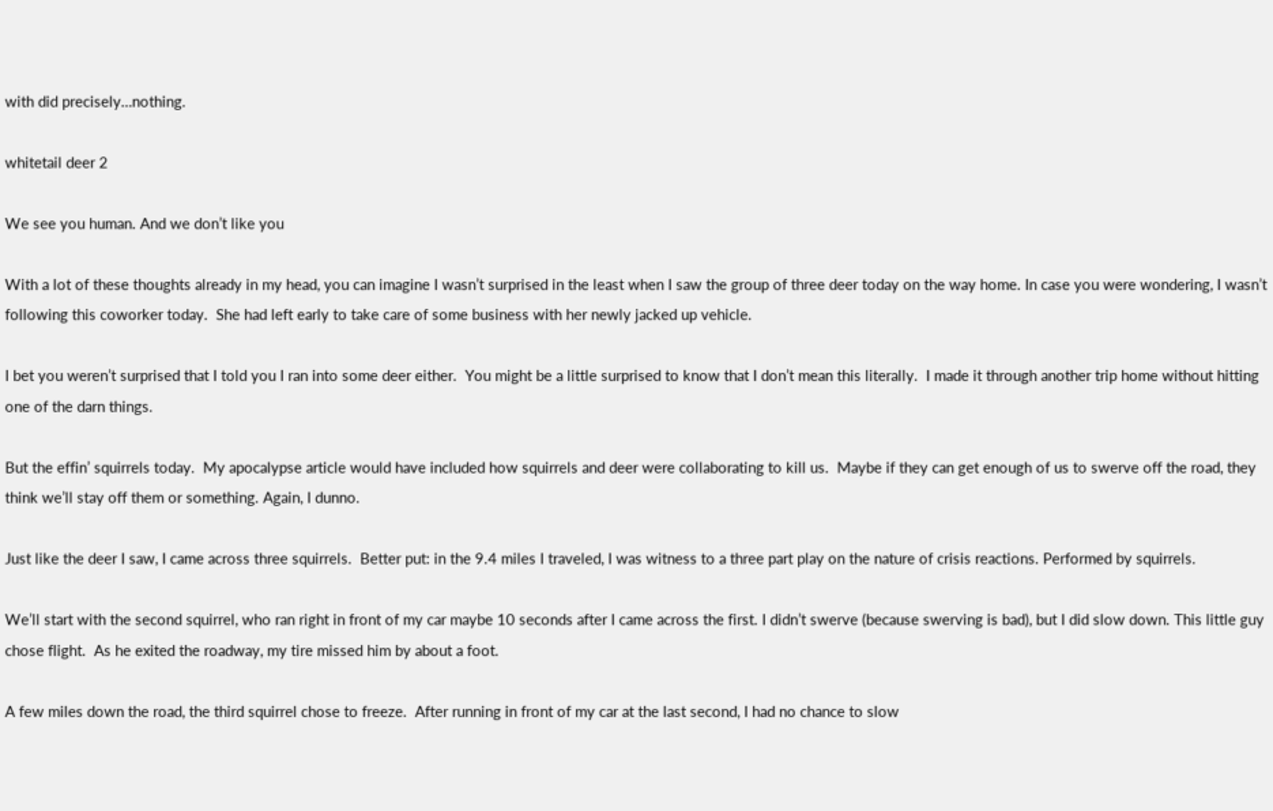with did precisely…nothing.

whitetail deer 2

We see you human. And we don’t like you

With a lot of these thoughts already in my head, you can imagine I wasn’t surprised in the least when I saw the group of three deer today on the way home. In case you were wondering, I wasn’t following this coworker today.  She had left early to take care of some business with her newly jacked up vehicle.

I bet you weren’t surprised that I told you I ran into some deer either.  You might be a little surprised to know that I don’t mean this literally.  I made it through another trip home without hitting one of the darn things.

But the effin’ squirrels today.  My apocalypse article would have included how squirrels and deer were collaborating to kill us.  Maybe if they can get enough of us to swerve off the road, they think we’ll stay off them or something. Again, I dunno.

Just like the deer I saw, I came across three squirrels.  Better put: in the 9.4 miles I traveled, I was witness to a three part play on the nature of crisis reactions. Performed by squirrels.

We’ll start with the second squirrel, who ran right in front of my car maybe 10 seconds after I came across the first. I didn’t swerve (because swerving is bad), but I did slow down. This little guy chose flight.  As he exited the roadway, my tire missed him by about a foot.

A few miles down the road, the third squirrel chose to freeze.  After running in front of my car at the last second, I had no chance to slow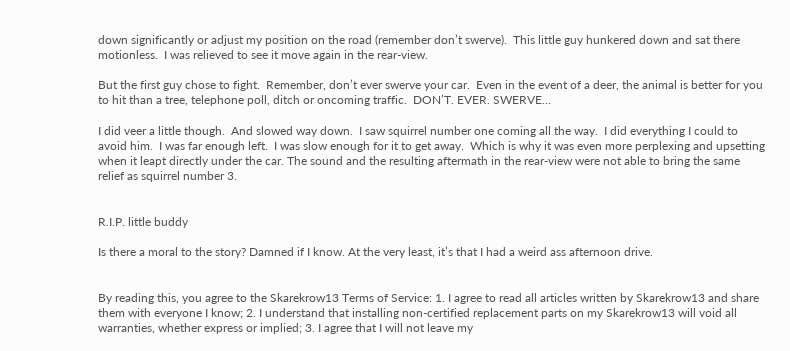down significantly or adjust my position on the road (remember don’t swerve).  This little guy hunkered down and sat there motionless.  I was relieved to see it move again in the rear-view.

But the first guy chose to fight.  Remember, don’t ever swerve your car.  Even in the event of a deer, the animal is better for you to hit than a tree, telephone poll, ditch or oncoming traffic.  DON’T. EVER. SWERVE…

I did veer a little though.  And slowed way down.  I saw squirrel number one coming all the way.  I did everything I could to avoid him.  I was far enough left.  I was slow enough for it to get away.  Which is why it was even more perplexing and upsetting when it leapt directly under the car. The sound and the resulting aftermath in the rear-view were not able to bring the same relief as squirrel number 3.


R.I.P. little buddy

Is there a moral to the story? Damned if I know. At the very least, it’s that I had a weird ass afternoon drive.


By reading this, you agree to the Skarekrow13 Terms of Service: 1. I agree to read all articles written by Skarekrow13 and share them with everyone I know; 2. I understand that installing non-certified replacement parts on my Skarekrow13 will void all warranties, whether express or implied; 3. I agree that I will not leave my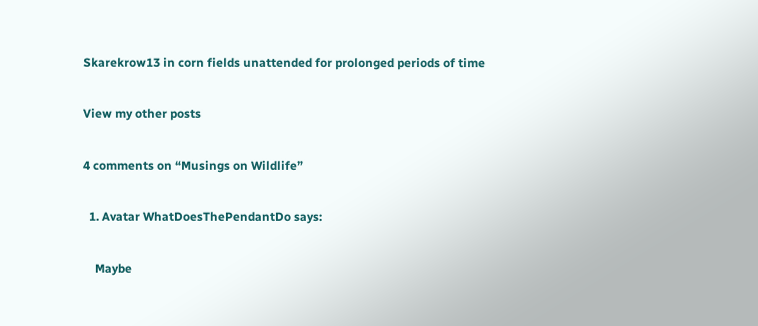Skarekrow13 in corn fields unattended for prolonged periods of time

View my other posts

4 comments on “Musings on Wildlife”

  1. Avatar WhatDoesThePendantDo says:

    Maybe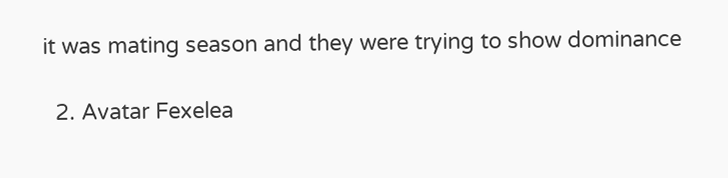it was mating season and they were trying to show dominance

  2. Avatar Fexelea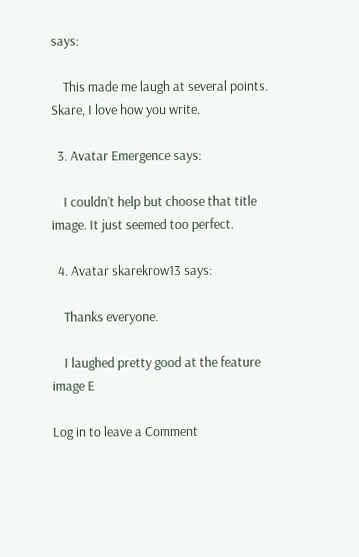says:

    This made me laugh at several points. Skare, I love how you write.

  3. Avatar Emergence says:

    I couldn’t help but choose that title image. It just seemed too perfect.

  4. Avatar skarekrow13 says:

    Thanks everyone.

    I laughed pretty good at the feature image E

Log in to leave a Comment